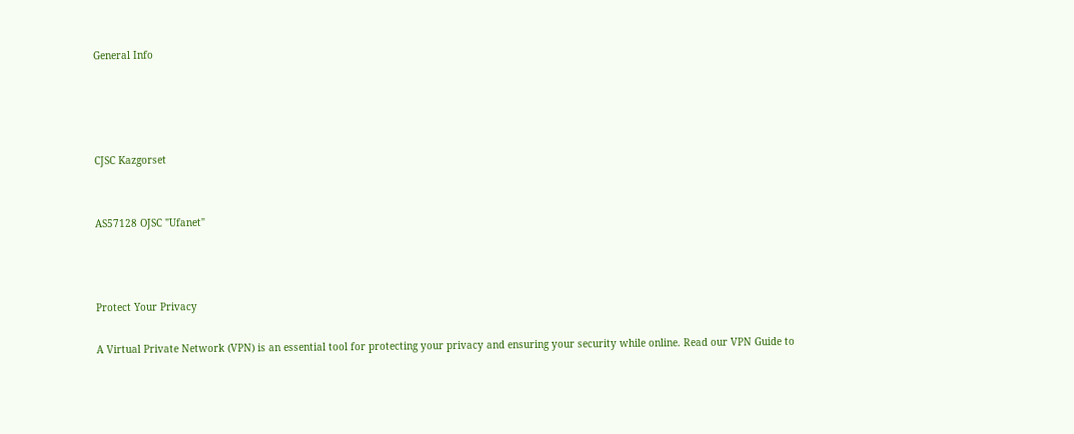General Info




CJSC Kazgorset


AS57128 OJSC "Ufanet"



Protect Your Privacy

A Virtual Private Network (VPN) is an essential tool for protecting your privacy and ensuring your security while online. Read our VPN Guide to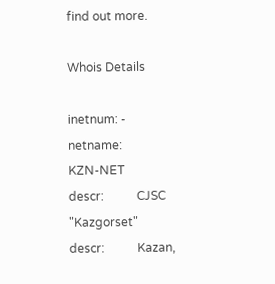find out more.

Whois Details

inetnum: -
netname:         KZN-NET
descr:           CJSC "Kazgorset"
descr:           Kazan,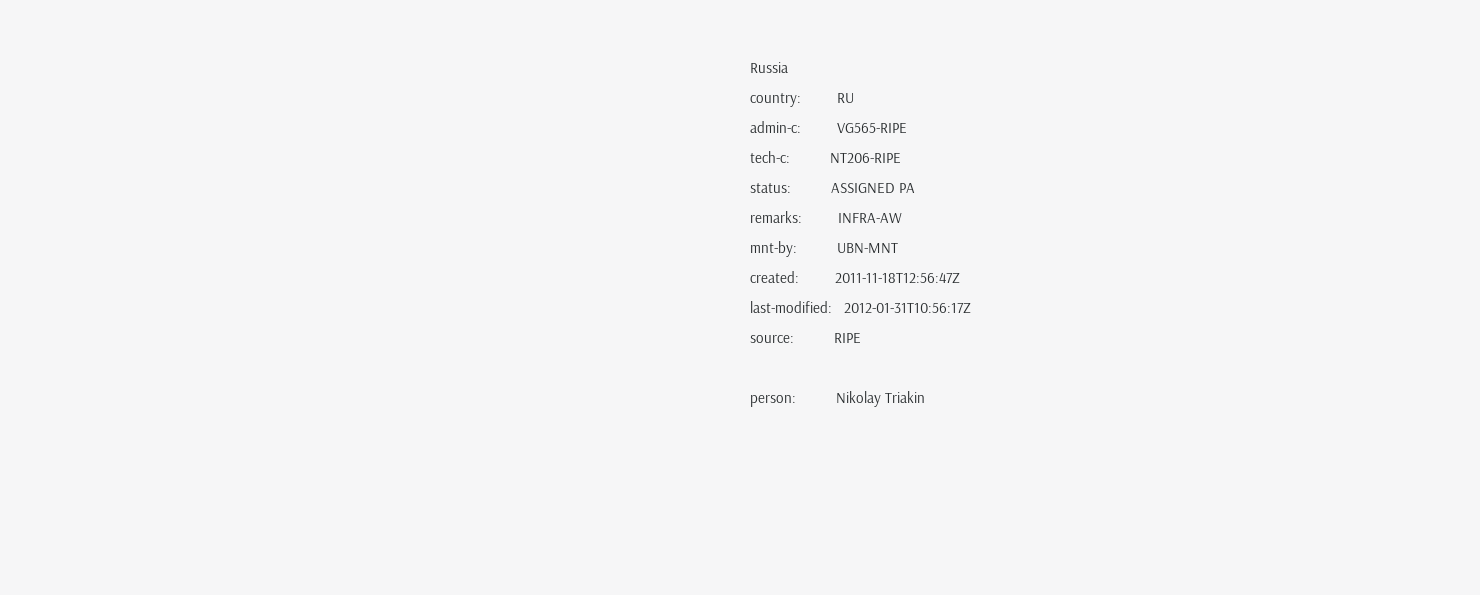Russia
country:         RU
admin-c:         VG565-RIPE
tech-c:          NT206-RIPE
status:          ASSIGNED PA
remarks:         INFRA-AW
mnt-by:          UBN-MNT
created:         2011-11-18T12:56:47Z
last-modified:   2012-01-31T10:56:17Z
source:          RIPE

person:          Nikolay Triakin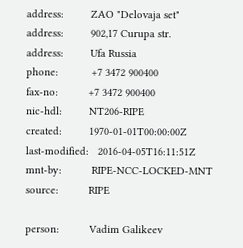address:         ZAO "Delovaja set"
address:         902,17 Curupa str.
address:         Ufa Russia
phone:           +7 3472 900400
fax-no:          +7 3472 900400
nic-hdl:         NT206-RIPE
created:         1970-01-01T00:00:00Z
last-modified:   2016-04-05T16:11:51Z
mnt-by:          RIPE-NCC-LOCKED-MNT
source:          RIPE

person:          Vadim Galikeev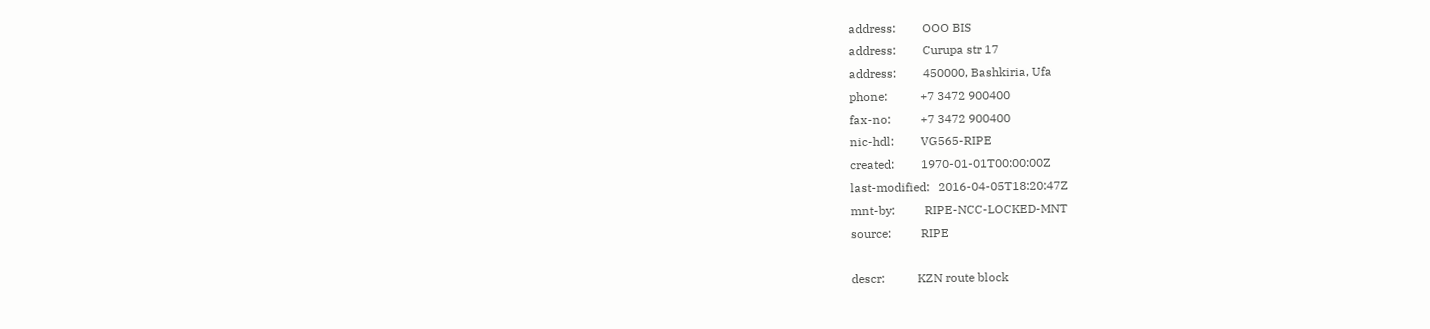address:         OOO BIS
address:         Curupa str 17
address:         450000, Bashkiria, Ufa
phone:           +7 3472 900400
fax-no:          +7 3472 900400
nic-hdl:         VG565-RIPE
created:         1970-01-01T00:00:00Z
last-modified:   2016-04-05T18:20:47Z
mnt-by:          RIPE-NCC-LOCKED-MNT
source:          RIPE

descr:           KZN route block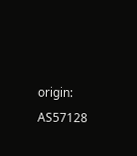origin:          AS57128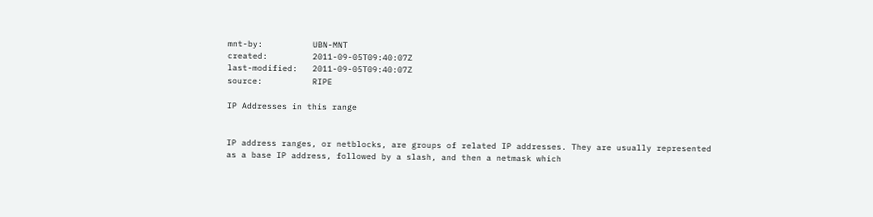mnt-by:          UBN-MNT
created:         2011-09-05T09:40:07Z
last-modified:   2011-09-05T09:40:07Z
source:          RIPE

IP Addresses in this range


IP address ranges, or netblocks, are groups of related IP addresses. They are usually represented as a base IP address, followed by a slash, and then a netmask which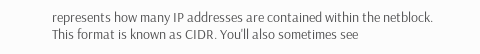represents how many IP addresses are contained within the netblock. This format is known as CIDR. You'll also sometimes see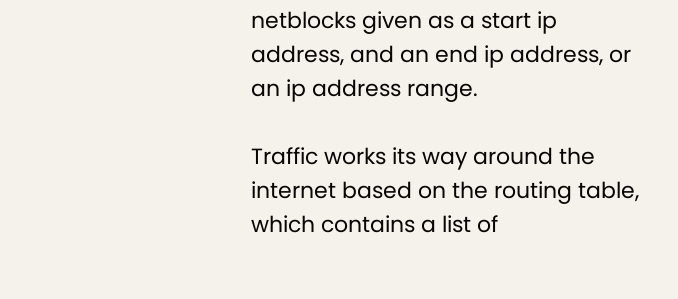netblocks given as a start ip address, and an end ip address, or an ip address range.

Traffic works its way around the internet based on the routing table, which contains a list of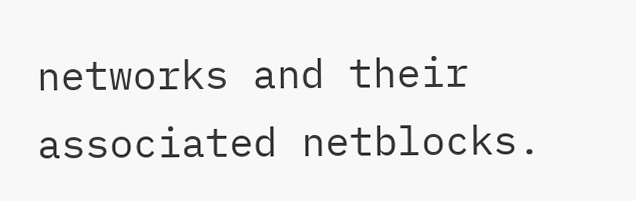networks and their associated netblocks.